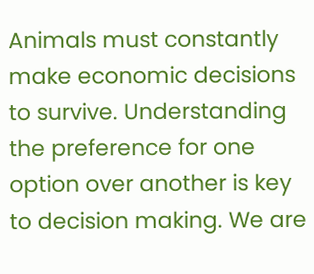Animals must constantly make economic decisions to survive. Understanding the preference for one option over another is key to decision making. We are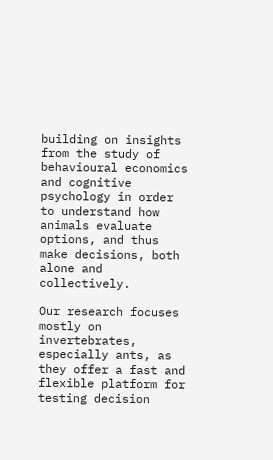building on insights from the study of behavioural economics and cognitive psychology in order to understand how animals evaluate options, and thus make decisions, both alone and collectively.

Our research focuses mostly on invertebrates, especially ants, as they offer a fast and flexible platform for testing decision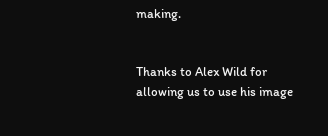making.


Thanks to Alex Wild for allowing us to use his image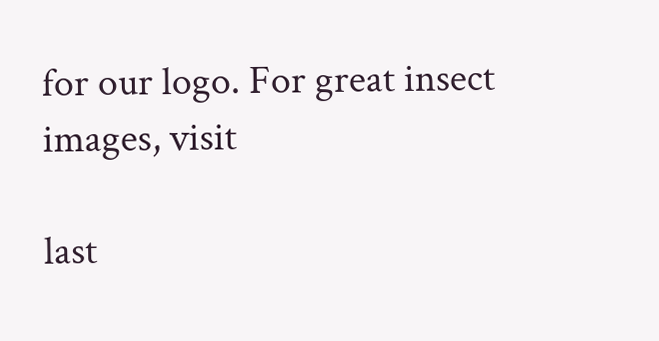for our logo. For great insect images, visit

last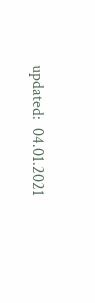updated:  04.01.2021